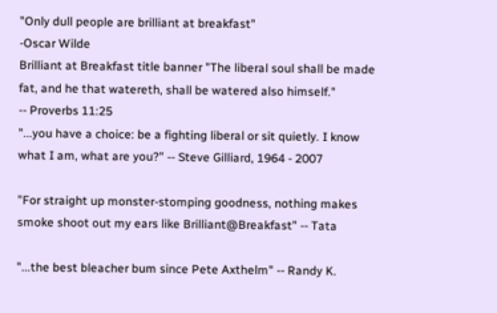"Only dull people are brilliant at breakfast"
-Oscar Wilde
Brilliant at Breakfast title banner "The liberal soul shall be made fat, and he that watereth, shall be watered also himself."
-- Proverbs 11:25
"...you have a choice: be a fighting liberal or sit quietly. I know what I am, what are you?" -- Steve Gilliard, 1964 - 2007

"For straight up monster-stomping goodness, nothing makes smoke shoot out my ears like Brilliant@Breakfast" -- Tata

"...the best bleacher bum since Pete Axthelm" -- Randy K.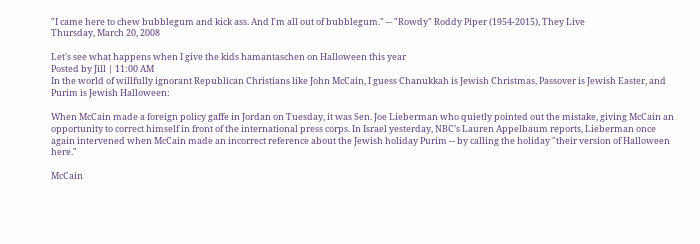"I came here to chew bubblegum and kick ass. And I'm all out of bubblegum." -- "Rowdy" Roddy Piper (1954-2015), They Live
Thursday, March 20, 2008

Let's see what happens when I give the kids hamantaschen on Halloween this year
Posted by Jill | 11:00 AM
In the world of willfully ignorant Republican Christians like John McCain, I guess Chanukkah is Jewish Christmas, Passover is Jewish Easter, and Purim is Jewish Halloween:

When McCain made a foreign policy gaffe in Jordan on Tuesday, it was Sen. Joe Lieberman who quietly pointed out the mistake, giving McCain an opportunity to correct himself in front of the international press corps. In Israel yesterday, NBC’s Lauren Appelbaum reports, Lieberman once again intervened when McCain made an incorrect reference about the Jewish holiday Purim -- by calling the holiday "their version of Halloween here."

McCain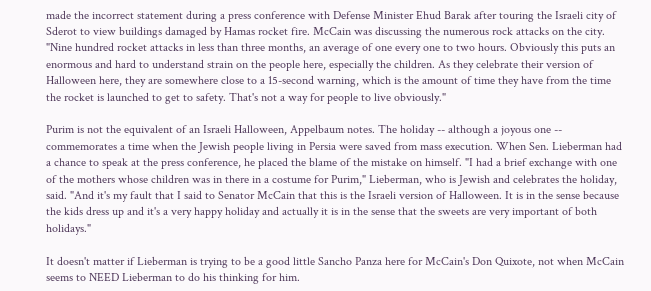made the incorrect statement during a press conference with Defense Minister Ehud Barak after touring the Israeli city of Sderot to view buildings damaged by Hamas rocket fire. McCain was discussing the numerous rock attacks on the city. "Nine hundred rocket attacks in less than three months, an average of one every one to two hours. Obviously this puts an enormous and hard to understand strain on the people here, especially the children. As they celebrate their version of Halloween here, they are somewhere close to a 15-second warning, which is the amount of time they have from the time the rocket is launched to get to safety. That's not a way for people to live obviously."

Purim is not the equivalent of an Israeli Halloween, Appelbaum notes. The holiday -- although a joyous one -- commemorates a time when the Jewish people living in Persia were saved from mass execution. When Sen. Lieberman had a chance to speak at the press conference, he placed the blame of the mistake on himself. "I had a brief exchange with one of the mothers whose children was in there in a costume for Purim," Lieberman, who is Jewish and celebrates the holiday, said. "And it's my fault that I said to Senator McCain that this is the Israeli version of Halloween. It is in the sense because the kids dress up and it's a very happy holiday and actually it is in the sense that the sweets are very important of both holidays."

It doesn't matter if Lieberman is trying to be a good little Sancho Panza here for McCain's Don Quixote, not when McCain seems to NEED Lieberman to do his thinking for him.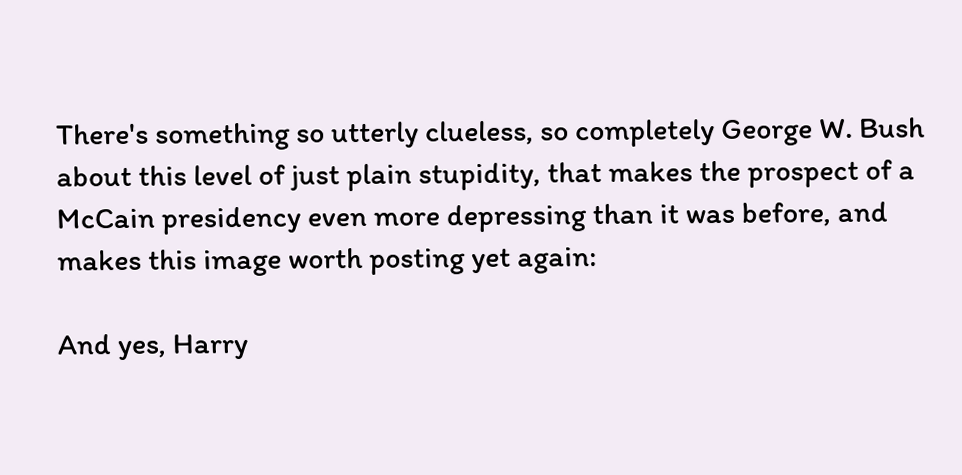There's something so utterly clueless, so completely George W. Bush about this level of just plain stupidity, that makes the prospect of a McCain presidency even more depressing than it was before, and makes this image worth posting yet again:

And yes, Harry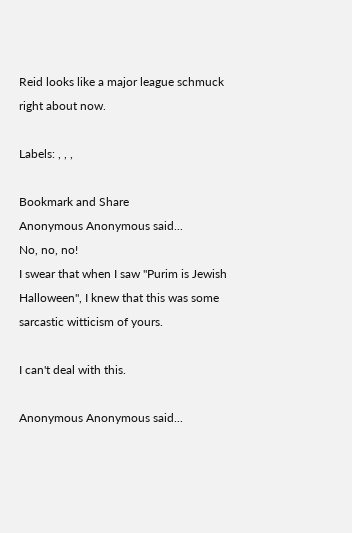Reid looks like a major league schmuck right about now.

Labels: , , ,

Bookmark and Share
Anonymous Anonymous said...
No, no, no!
I swear that when I saw "Purim is Jewish Halloween", I knew that this was some sarcastic witticism of yours.

I can't deal with this.

Anonymous Anonymous said...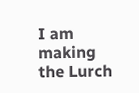I am making the Lurch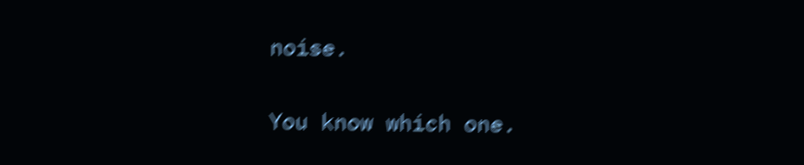noise.

You know which one.